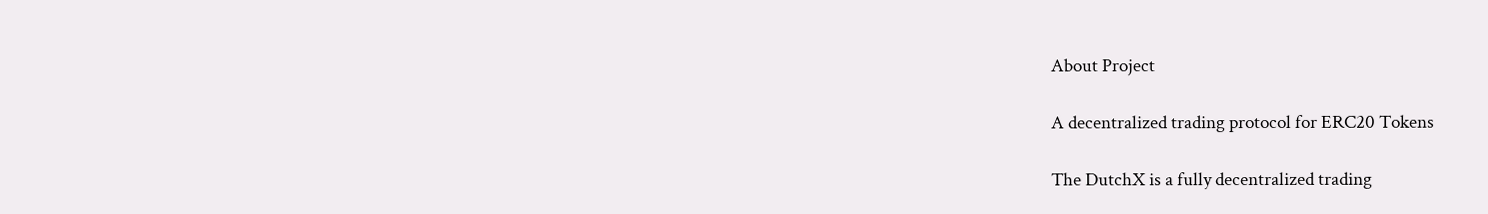About Project

A decentralized trading protocol for ERC20 Tokens

The DutchX is a fully decentralized trading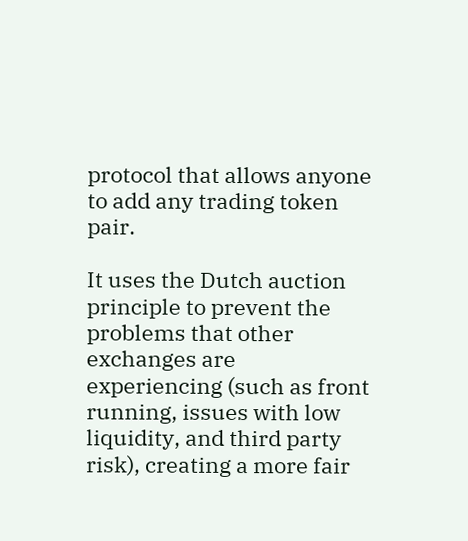protocol that allows anyone to add any trading token pair.

It uses the Dutch auction principle to prevent the problems that other exchanges are experiencing (such as front running, issues with low liquidity, and third party risk), creating a more fair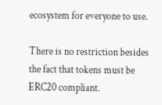ecosystem for everyone to use.

There is no restriction besides the fact that tokens must be ERC20 compliant.